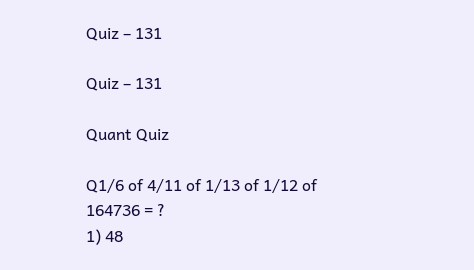Quiz – 131

Quiz – 131

Quant Quiz

Q1/6 of 4/11 of 1/13 of 1/12 of 164736 = ?
1) 48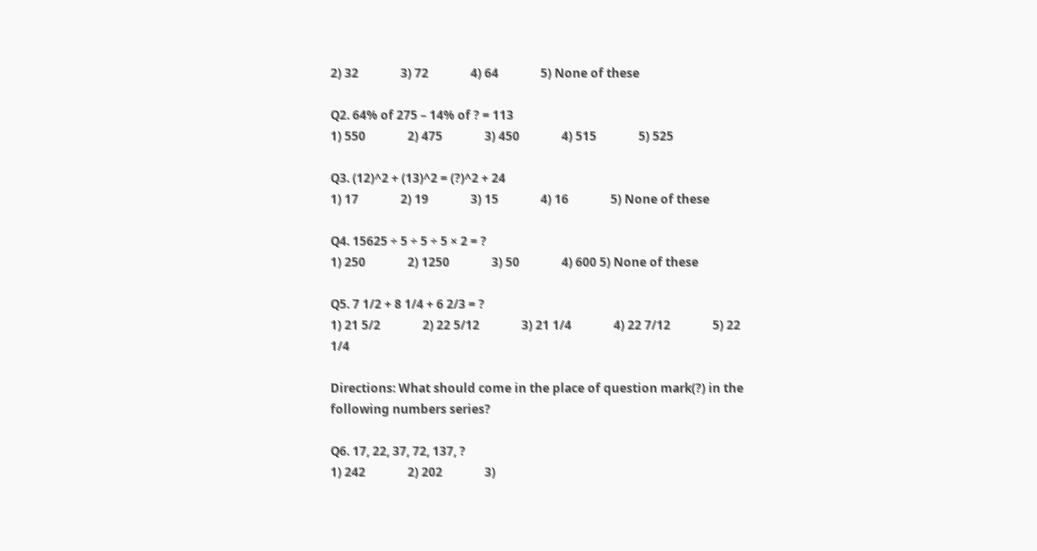2) 32              3) 72              4) 64              5) None of these

Q2. 64% of 275 – 14% of ? = 113
1) 550              2) 475              3) 450              4) 515              5) 525

Q3. (12)^2 + (13)^2 = (?)^2 + 24
1) 17              2) 19              3) 15              4) 16              5) None of these

Q4. 15625 ÷ 5 ÷ 5 ÷ 5 × 2 = ?
1) 250              2) 1250              3) 50              4) 600 5) None of these

Q5. 7 1/2 + 8 1/4 + 6 2/3 = ?
1) 21 5/2              2) 22 5/12              3) 21 1/4              4) 22 7/12              5) 22 1/4

Directions: What should come in the place of question mark(?) in the following numbers series?

Q6. 17, 22, 37, 72, 137, ?
1) 242              2) 202              3)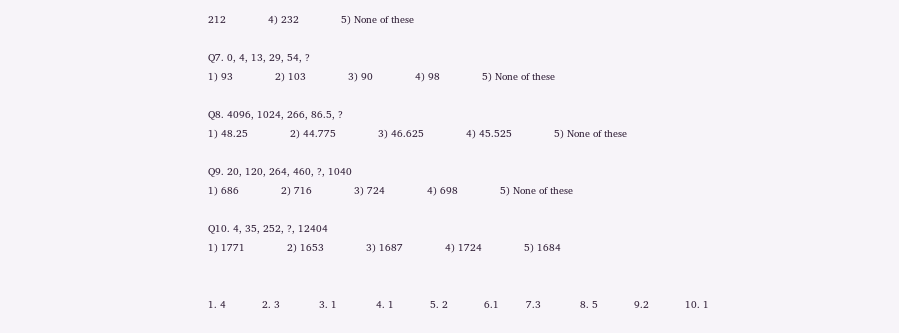212              4) 232              5) None of these

Q7. 0, 4, 13, 29, 54, ?
1) 93              2) 103              3) 90              4) 98              5) None of these

Q8. 4096, 1024, 266, 86.5, ?
1) 48.25              2) 44.775              3) 46.625              4) 45.525              5) None of these

Q9. 20, 120, 264, 460, ?, 1040
1) 686              2) 716              3) 724              4) 698              5) None of these

Q10. 4, 35, 252, ?, 12404
1) 1771              2) 1653              3) 1687              4) 1724              5) 1684


1. 4            2. 3             3. 1             4. 1            5. 2            6.1         7.3             8. 5            9.2            10. 1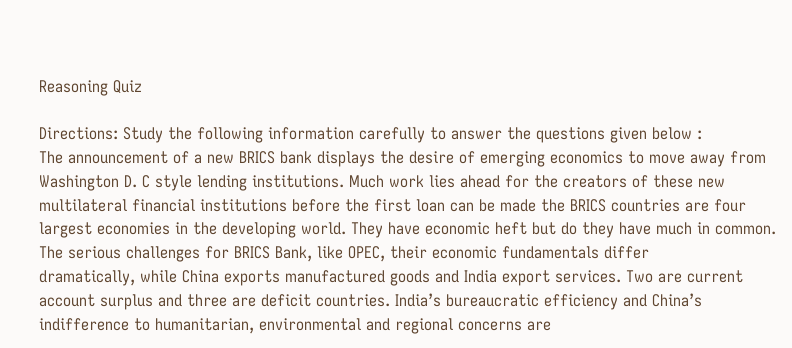Reasoning Quiz

Directions: Study the following information carefully to answer the questions given below :
The announcement of a new BRICS bank displays the desire of emerging economics to move away from Washington D. C style lending institutions. Much work lies ahead for the creators of these new multilateral financial institutions before the first loan can be made the BRICS countries are four largest economies in the developing world. They have economic heft but do they have much in common. The serious challenges for BRICS Bank, like OPEC, their economic fundamentals differ
dramatically, while China exports manufactured goods and India export services. Two are current account surplus and three are deficit countries. India’s bureaucratic efficiency and China’s indifference to humanitarian, environmental and regional concerns are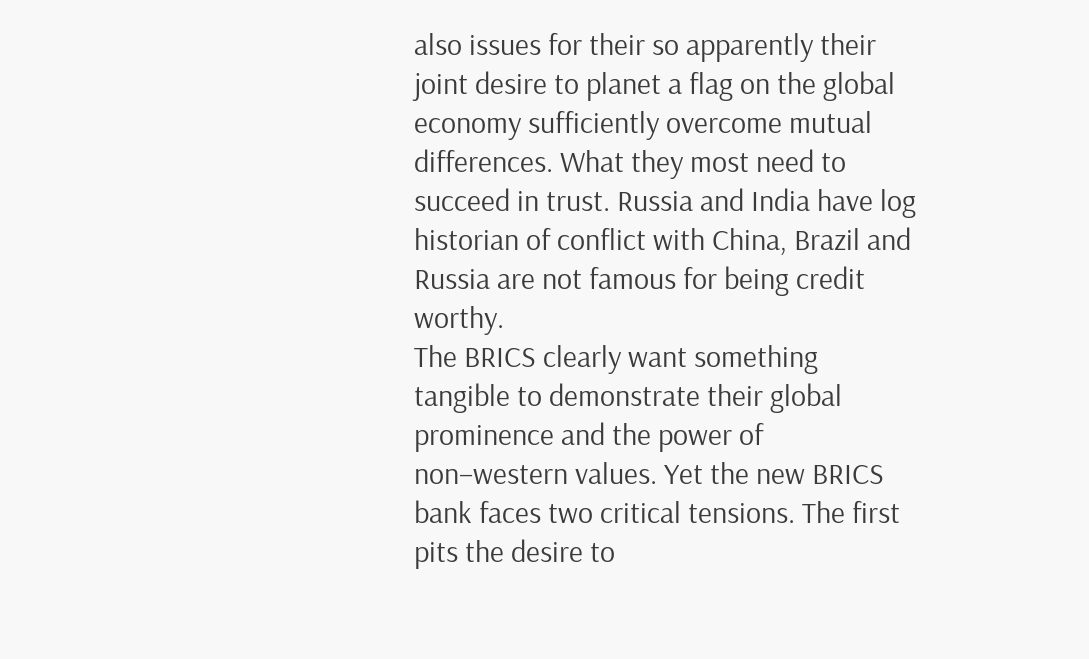also issues for their so apparently their joint desire to planet a flag on the global economy sufficiently overcome mutual differences. What they most need to succeed in trust. Russia and India have log historian of conflict with China, Brazil and Russia are not famous for being credit worthy.
The BRICS clearly want something tangible to demonstrate their global prominence and the power of non–western values. Yet the new BRICS bank faces two critical tensions. The first pits the desire to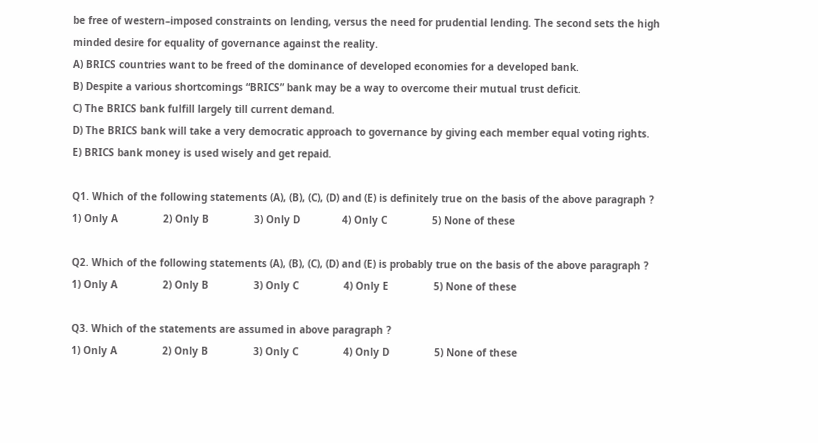be free of western–imposed constraints on lending, versus the need for prudential lending. The second sets the high minded desire for equality of governance against the reality.
A) BRICS countries want to be freed of the dominance of developed economies for a developed bank.
B) Despite a various shortcomings “BRICS” bank may be a way to overcome their mutual trust deficit.
C) The BRICS bank fulfill largely till current demand.
D) The BRICS bank will take a very democratic approach to governance by giving each member equal voting rights.
E) BRICS bank money is used wisely and get repaid.

Q1. Which of the following statements (A), (B), (C), (D) and (E) is definitely true on the basis of the above paragraph ?
1) Only A               2) Only B               3) Only D              4) Only C               5) None of these

Q2. Which of the following statements (A), (B), (C), (D) and (E) is probably true on the basis of the above paragraph ?
1) Only A               2) Only B               3) Only C               4) Only E               5) None of these

Q3. Which of the statements are assumed in above paragraph ?
1) Only A               2) Only B               3) Only C               4) Only D               5) None of these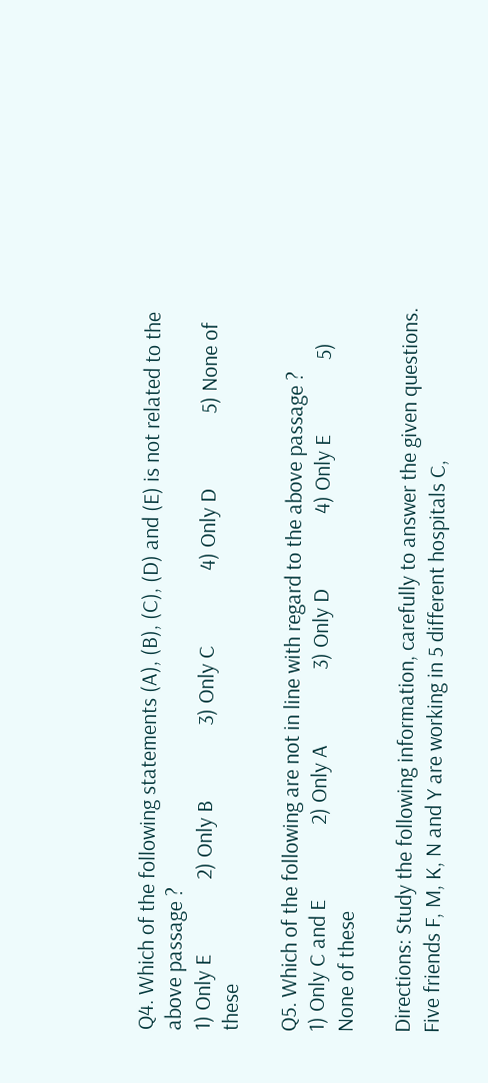Q4. Which of the following statements (A), (B), (C), (D) and (E) is not related to the above passage ?
1) Only E               2) Only B               3) Only C               4) Only D               5) None of these

Q5. Which of the following are not in line with regard to the above passage ?
1) Only C and E               2) Only A               3) Only D               4) Only E               5) None of these

Directions: Study the following information, carefully to answer the given questions.
Five friends F, M, K, N and Y are working in 5 different hospitals C,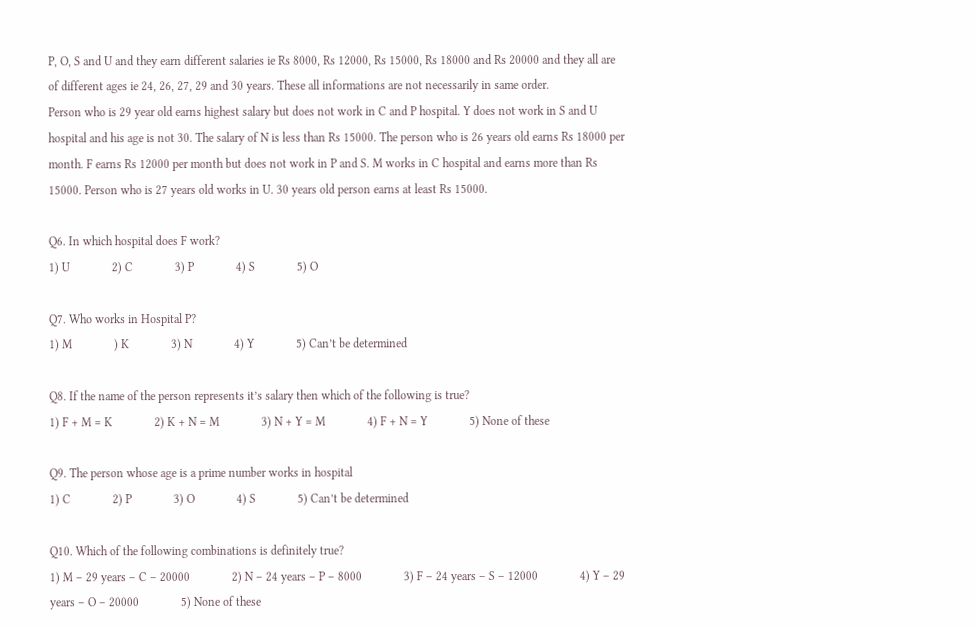P, O, S and U and they earn different salaries ie Rs 8000, Rs 12000, Rs 15000, Rs 18000 and Rs 20000 and they all are of different ages ie 24, 26, 27, 29 and 30 years. These all informations are not necessarily in same order.
Person who is 29 year old earns highest salary but does not work in C and P hospital. Y does not work in S and U hospital and his age is not 30. The salary of N is less than Rs 15000. The person who is 26 years old earns Rs 18000 per month. F earns Rs 12000 per month but does not work in P and S. M works in C hospital and earns more than Rs 15000. Person who is 27 years old works in U. 30 years old person earns at least Rs 15000.

Q6. In which hospital does F work?
1) U              2) C              3) P              4) S              5) O

Q7. Who works in Hospital P?
1) M              ) K              3) N              4) Y              5) Can’t be determined

Q8. If the name of the person represents it’s salary then which of the following is true?
1) F + M = K              2) K + N = M              3) N + Y = M              4) F + N = Y              5) None of these

Q9. The person whose age is a prime number works in hospital
1) C              2) P              3) O              4) S              5) Can’t be determined

Q10. Which of the following combinations is definitely true?
1) M – 29 years – C – 20000              2) N – 24 years – P – 8000              3) F – 24 years – S – 12000              4) Y – 29 years – O – 20000              5) None of these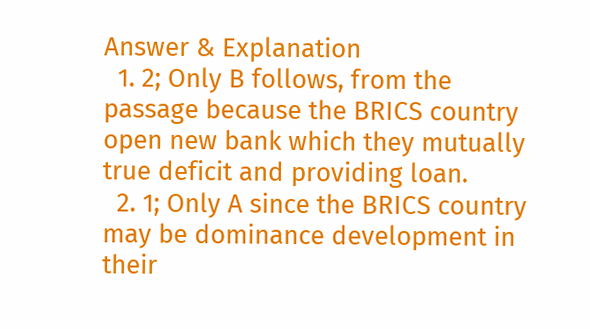Answer & Explanation
  1. 2; Only B follows, from the passage because the BRICS country open new bank which they mutually true deficit and providing loan.
  2. 1; Only A since the BRICS country may be dominance development in their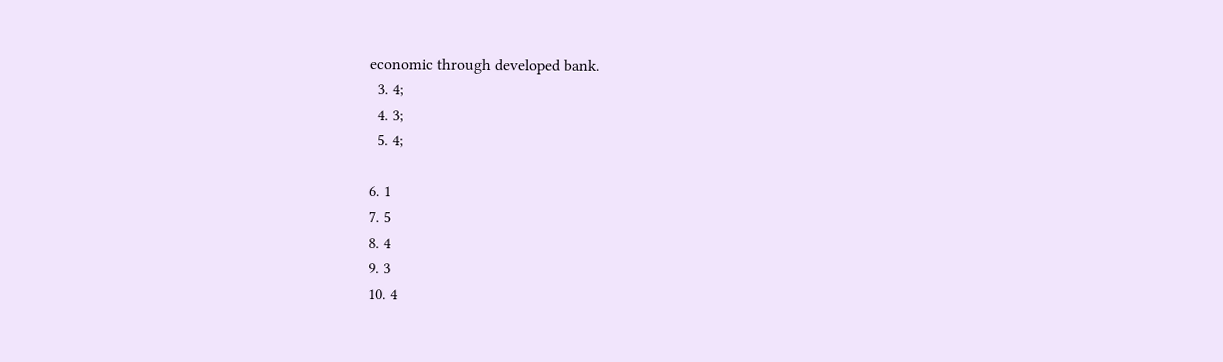economic through developed bank.
  3. 4;
  4. 3;
  5. 4;

6. 1
7. 5
8. 4
9. 3
10. 4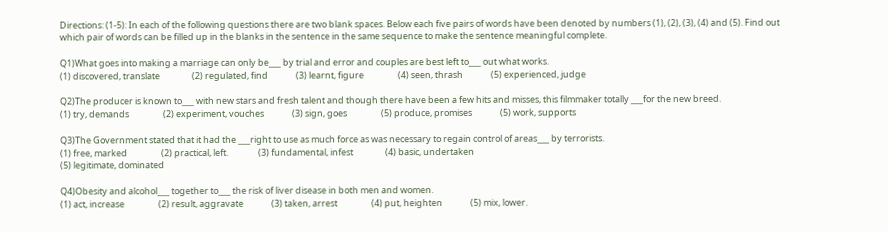Directions: (1-5): In each of the following questions there are two blank spaces. Below each five pairs of words have been denoted by numbers (1), (2), (3), (4) and (5). Find out which pair of words can be filled up in the blanks in the sentence in the same sequence to make the sentence meaningful complete.

Q1)What goes into making a marriage can only be___ by trial and error and couples are best left to___ out what works.
(1) discovered, translate                (2) regulated, find              (3) learnt, figure                 (4) seen, thrash              (5) experienced, judge

Q2)The producer is known to___ with new stars and fresh talent and though there have been a few hits and misses, this filmmaker totally ___for the new breed.
(1) try, demands                 (2) experiment, vouches              (3) sign, goes                 (5) produce, promises              (5) work, supports

Q3)The Government stated that it had the ___right to use as much force as was necessary to regain control of areas___ by terrorists.
(1) free, marked                 (2) practical, left.               (3) fundamental, infest                (4) basic, undertaken
(5) legitimate, dominated

Q4)Obesity and alcohol___ together to___ the risk of liver disease in both men and women.
(1) act, increase                 (2) result, aggravate              (3) taken, arrest                 (4) put, heighten              (5) mix, lower.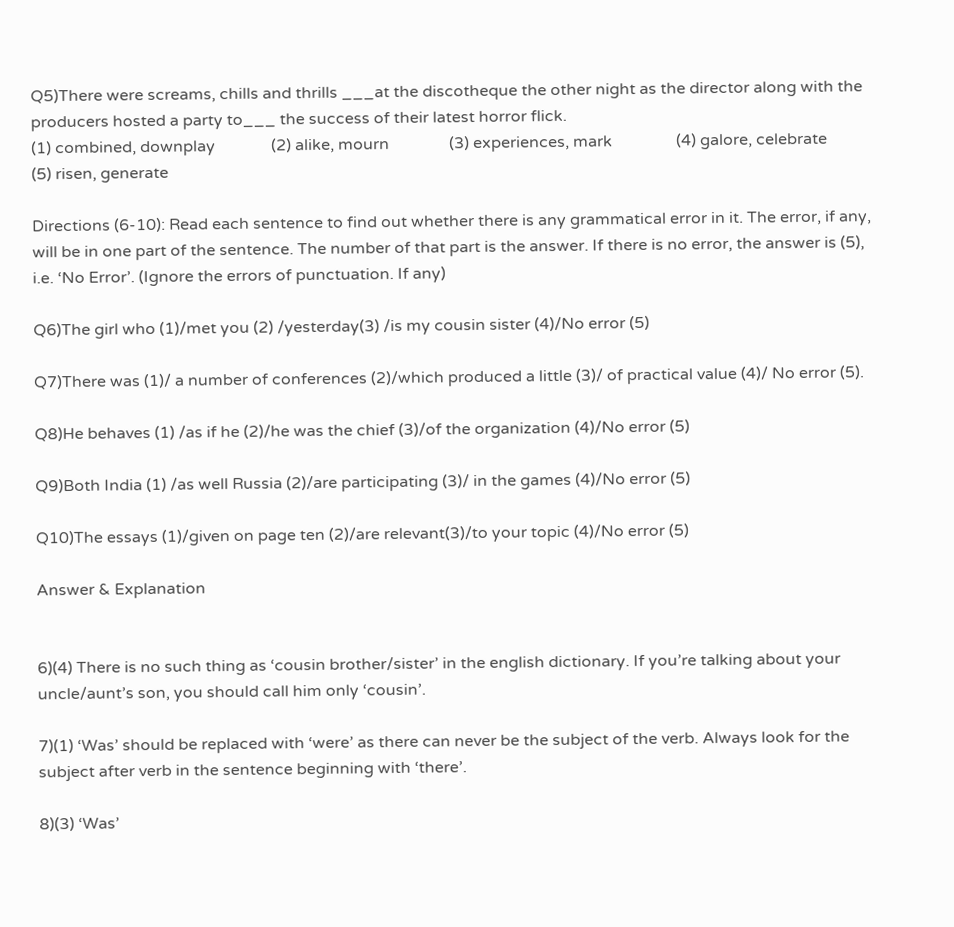Q5)There were screams, chills and thrills ___at the discotheque the other night as the director along with the producers hosted a party to___ the success of their latest horror flick.
(1) combined, downplay              (2) alike, mourn               (3) experiences, mark                (4) galore, celebrate
(5) risen, generate

Directions (6-10): Read each sentence to find out whether there is any grammatical error in it. The error, if any, will be in one part of the sentence. The number of that part is the answer. If there is no error, the answer is (5), i.e. ‘No Error’. (Ignore the errors of punctuation. If any)

Q6)The girl who (1)/met you (2) /yesterday(3) /is my cousin sister (4)/No error (5)

Q7)There was (1)/ a number of conferences (2)/which produced a little (3)/ of practical value (4)/ No error (5).

Q8)He behaves (1) /as if he (2)/he was the chief (3)/of the organization (4)/No error (5)

Q9)Both India (1) /as well Russia (2)/are participating (3)/ in the games (4)/No error (5)

Q10)The essays (1)/given on page ten (2)/are relevant(3)/to your topic (4)/No error (5)

Answer & Explanation


6)(4) There is no such thing as ‘cousin brother/sister’ in the english dictionary. If you’re talking about your uncle/aunt’s son, you should call him only ‘cousin’.

7)(1) ‘Was’ should be replaced with ‘were’ as there can never be the subject of the verb. Always look for the subject after verb in the sentence beginning with ‘there’.

8)(3) ‘Was’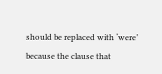should be replaced with ‘were’ because the clause that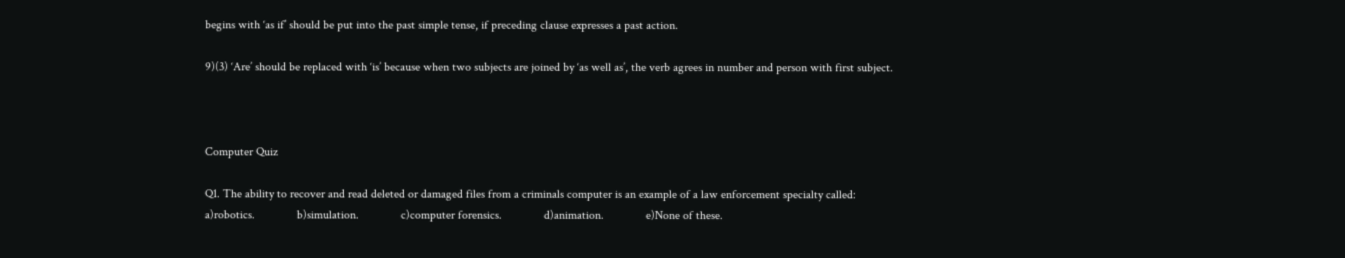begins with ‘as if’ should be put into the past simple tense, if preceding clause expresses a past action.

9)(3) ‘Are’ should be replaced with ‘is’ because when two subjects are joined by ‘as well as’, the verb agrees in number and person with first subject.



Computer Quiz

Q1. The ability to recover and read deleted or damaged files from a criminals computer is an example of a law enforcement specialty called:
a)robotics.              b)simulation.              c)computer forensics.              d)animation.              e)None of these.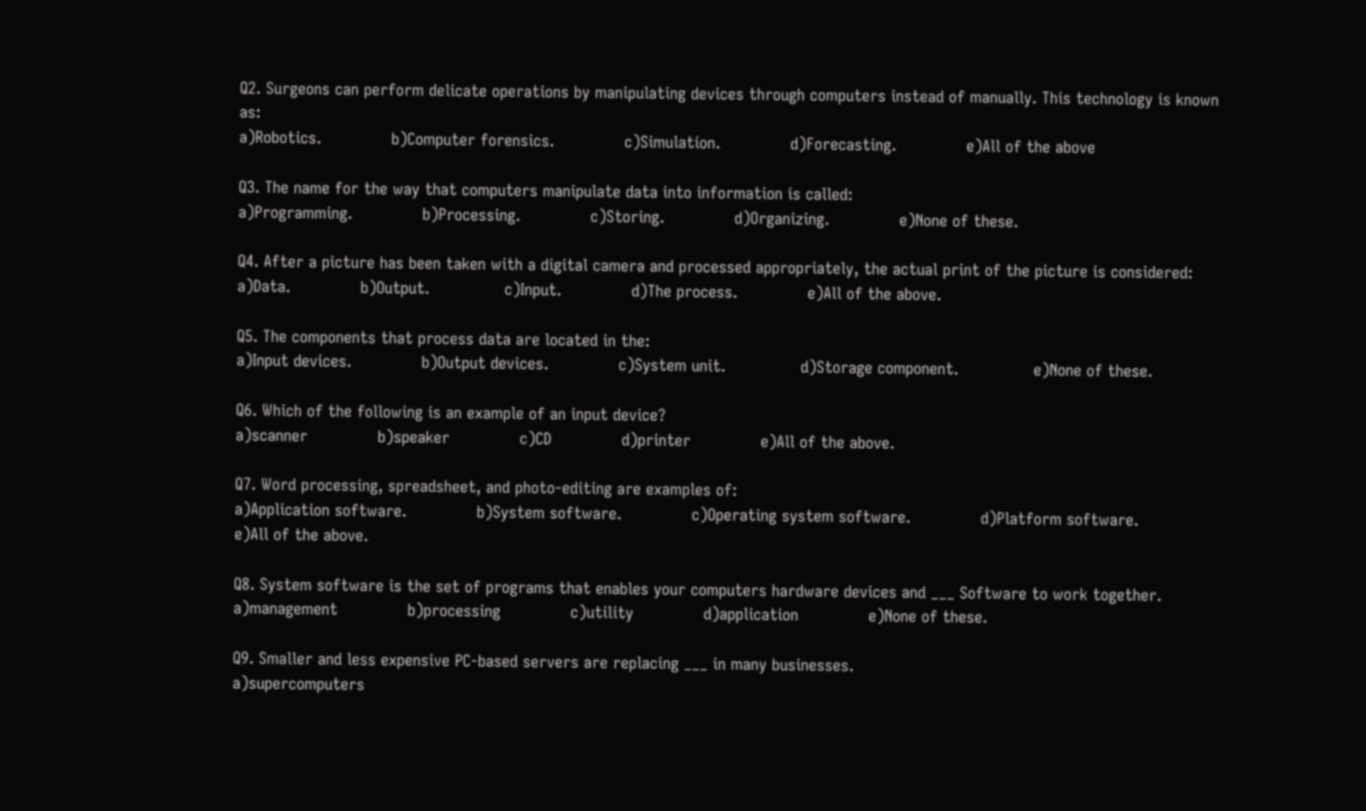Q2. Surgeons can perform delicate operations by manipulating devices through computers instead of manually. This technology is known as:
a)Robotics.              b)Computer forensics.              c)Simulation.              d)Forecasting.              e)All of the above

Q3. The name for the way that computers manipulate data into information is called:
a)Programming.              b)Processing.              c)Storing.              d)Organizing.              e)None of these.

Q4. After a picture has been taken with a digital camera and processed appropriately, the actual print of the picture is considered:
a)Data.              b)Output.               c)Input.              d)The process.              e)All of the above.

Q5. The components that process data are located in the:
a)Input devices.              b)Output devices.              c)System unit.               d)Storage component.               e)None of these.

Q6. Which of the following is an example of an input device?
a)scanner              b)speaker              c)CD              d)printer              e)All of the above.

Q7. Word processing, spreadsheet, and photo-editing are examples of:
a)Application software.              b)System software.              c)Operating system software.              d)Platform software.
e)All of the above.

Q8. System software is the set of programs that enables your computers hardware devices and ___ Software to work together.
a)management              b)processing              c)utility              d)application              e)None of these.

Q9. Smaller and less expensive PC-based servers are replacing ___ in many businesses.
a)supercomputers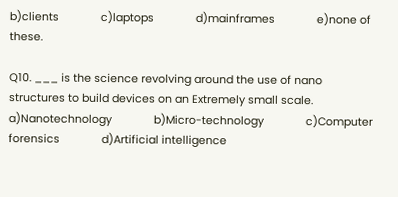b)clients              c)laptops              d)mainframes              e)none of these.

Q10. ___ is the science revolving around the use of nano structures to build devices on an Extremely small scale.
a)Nanotechnology              b)Micro-technology              c)Computer forensics              d)Artificial intelligence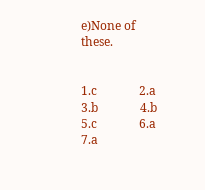e)None of these.


1.c              2.a              3.b              4.b              5.c              6.a              7.a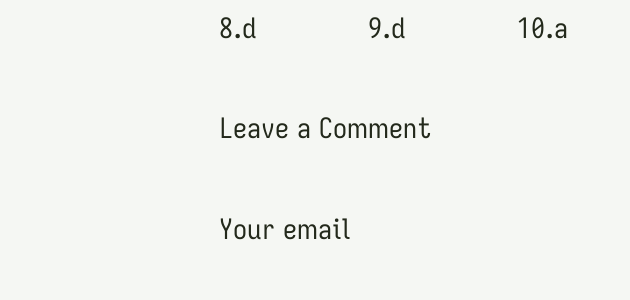8.d              9.d              10.a

Leave a Comment

Your email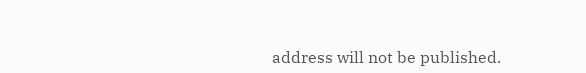address will not be published.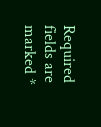Required fields are marked *